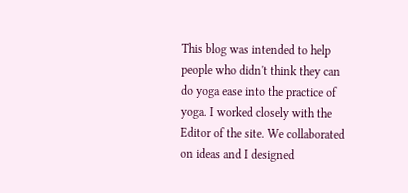This blog was intended to help people who didn't think they can do yoga ease into the practice of yoga. I worked closely with the Editor of the site. We collaborated on ideas and I designed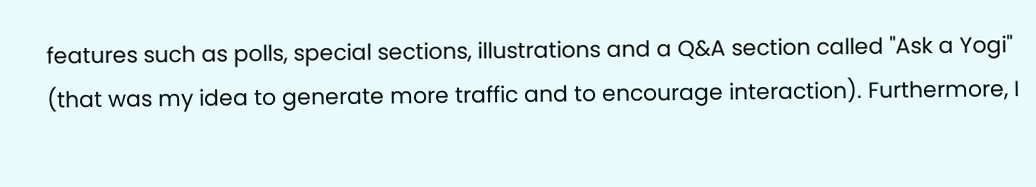features such as polls, special sections, illustrations and a Q&A section called "Ask a Yogi" (that was my idea to generate more traffic and to encourage interaction). Furthermore, I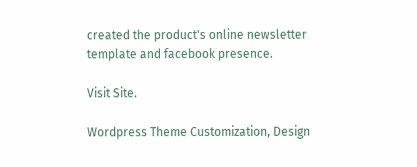created the product's online newsletter template and facebook presence.

Visit Site.

Wordpress Theme Customization, Design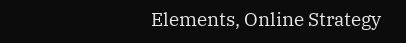Elements, Online Strategy